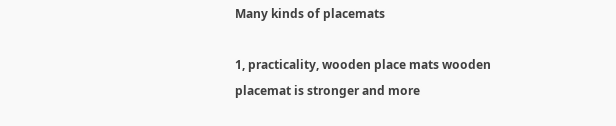Many kinds of placemats

1, practicality, wooden place mats wooden placemat is stronger and more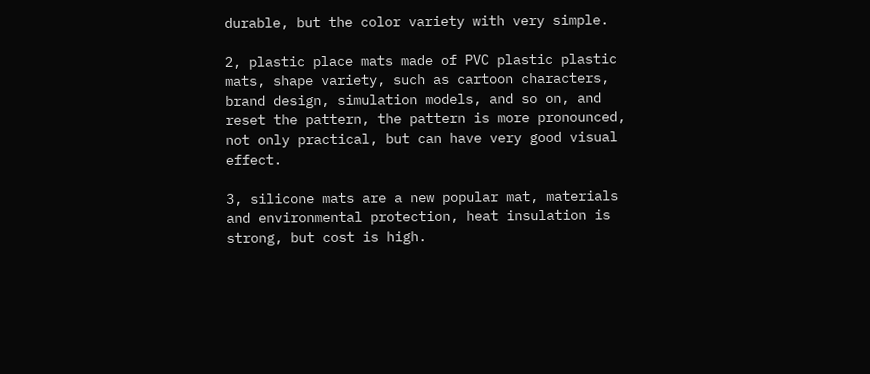durable, but the color variety with very simple.

2, plastic place mats made of PVC plastic plastic mats, shape variety, such as cartoon characters, brand design, simulation models, and so on, and reset the pattern, the pattern is more pronounced, not only practical, but can have very good visual effect.

3, silicone mats are a new popular mat, materials and environmental protection, heat insulation is strong, but cost is high.